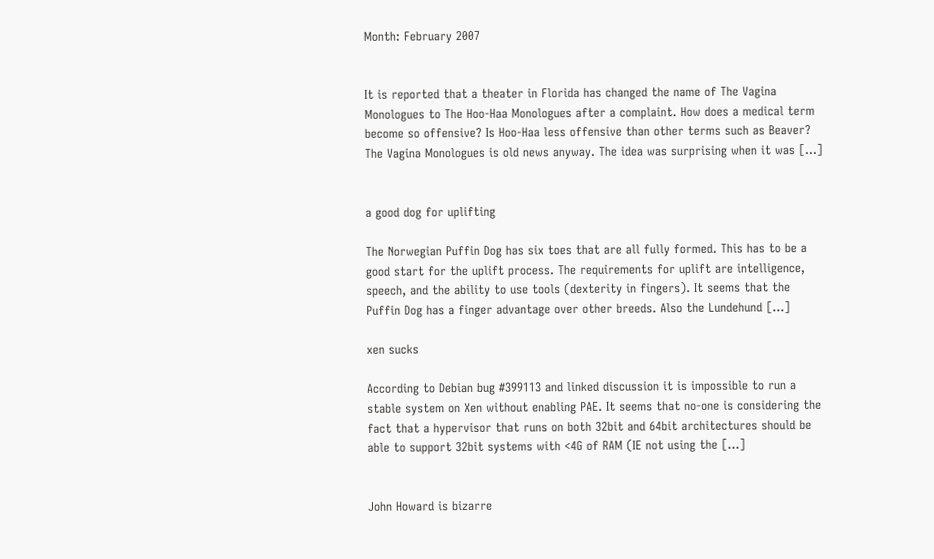Month: February 2007


It is reported that a theater in Florida has changed the name of The Vagina Monologues to The Hoo-Haa Monologues after a complaint. How does a medical term become so offensive? Is Hoo-Haa less offensive than other terms such as Beaver? The Vagina Monologues is old news anyway. The idea was surprising when it was […]


a good dog for uplifting

The Norwegian Puffin Dog has six toes that are all fully formed. This has to be a good start for the uplift process. The requirements for uplift are intelligence, speech, and the ability to use tools (dexterity in fingers). It seems that the Puffin Dog has a finger advantage over other breeds. Also the Lundehund […]

xen sucks

According to Debian bug #399113 and linked discussion it is impossible to run a stable system on Xen without enabling PAE. It seems that no-one is considering the fact that a hypervisor that runs on both 32bit and 64bit architectures should be able to support 32bit systems with <4G of RAM (IE not using the […]


John Howard is bizarre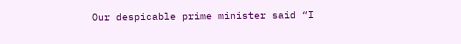Our despicable prime minister said “I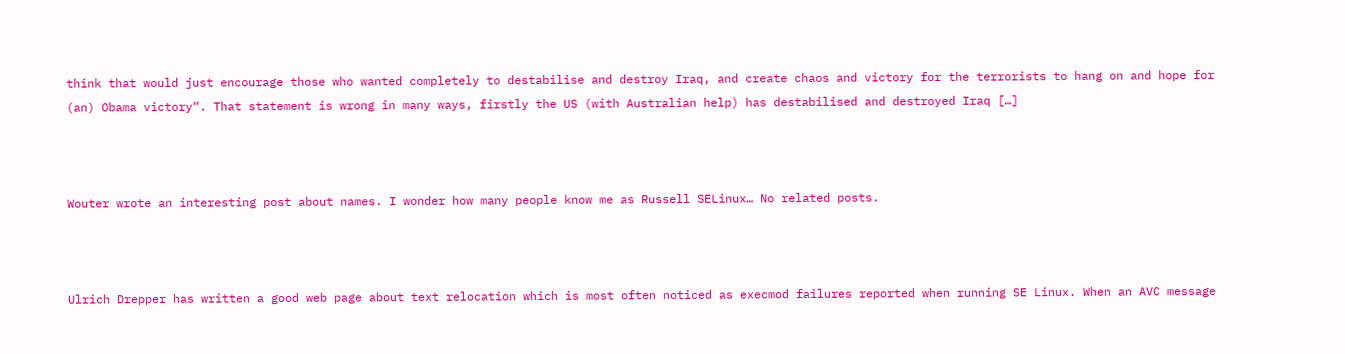think that would just encourage those who wanted completely to destabilise and destroy Iraq, and create chaos and victory for the terrorists to hang on and hope for (an) Obama victory“. That statement is wrong in many ways, firstly the US (with Australian help) has destabilised and destroyed Iraq […]



Wouter wrote an interesting post about names. I wonder how many people know me as Russell SELinux… No related posts.



Ulrich Drepper has written a good web page about text relocation which is most often noticed as execmod failures reported when running SE Linux. When an AVC message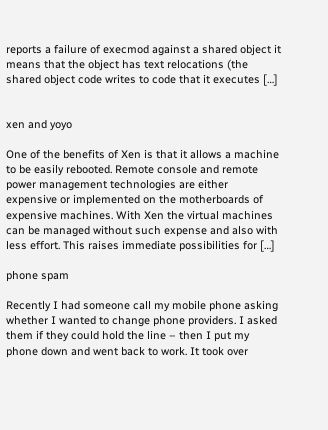reports a failure of execmod against a shared object it means that the object has text relocations (the shared object code writes to code that it executes […]


xen and yoyo

One of the benefits of Xen is that it allows a machine to be easily rebooted. Remote console and remote power management technologies are either expensive or implemented on the motherboards of expensive machines. With Xen the virtual machines can be managed without such expense and also with less effort. This raises immediate possibilities for […]

phone spam

Recently I had someone call my mobile phone asking whether I wanted to change phone providers. I asked them if they could hold the line – then I put my phone down and went back to work. It took over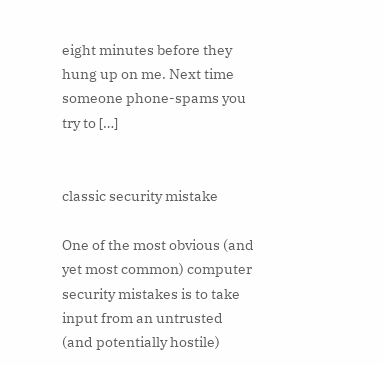eight minutes before they hung up on me. Next time someone phone-spams you try to […]


classic security mistake

One of the most obvious (and yet most common) computer security mistakes is to take input from an untrusted (and potentially hostile)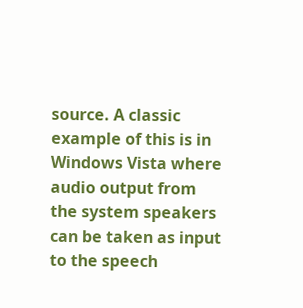source. A classic example of this is in Windows Vista where audio output from the system speakers can be taken as input to the speech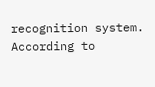recognition system. According to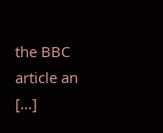the BBC article an […]